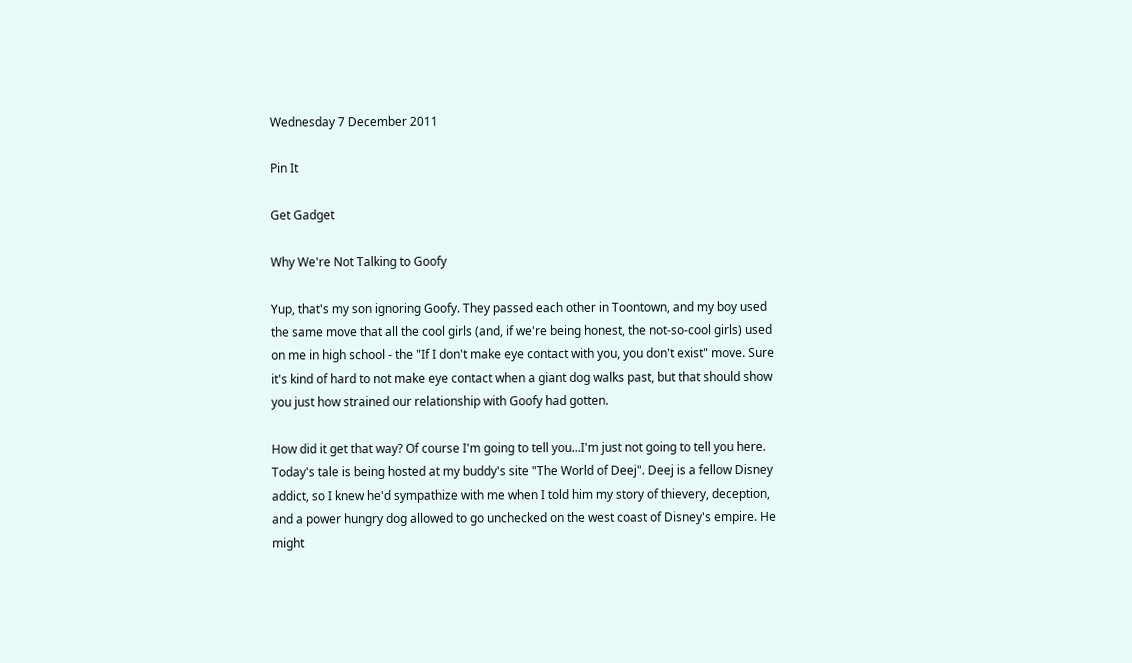Wednesday 7 December 2011

Pin It

Get Gadget

Why We're Not Talking to Goofy

Yup, that's my son ignoring Goofy. They passed each other in Toontown, and my boy used the same move that all the cool girls (and, if we're being honest, the not-so-cool girls) used on me in high school - the "If I don't make eye contact with you, you don't exist" move. Sure it's kind of hard to not make eye contact when a giant dog walks past, but that should show you just how strained our relationship with Goofy had gotten.

How did it get that way? Of course I'm going to tell you...I'm just not going to tell you here. Today's tale is being hosted at my buddy's site "The World of Deej". Deej is a fellow Disney addict, so I knew he'd sympathize with me when I told him my story of thievery, deception, and a power hungry dog allowed to go unchecked on the west coast of Disney's empire. He might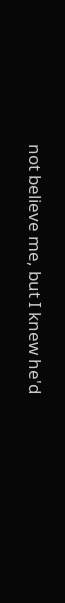not believe me, but I knew he'd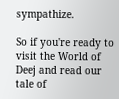sympathize.

So if you're ready to visit the World of Deej and read our tale of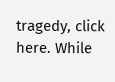tragedy, click here. While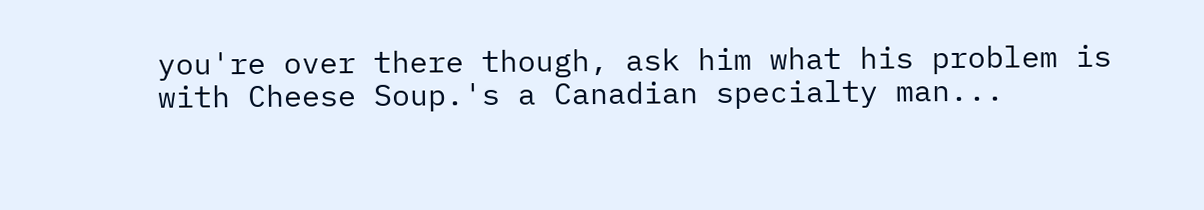you're over there though, ask him what his problem is with Cheese Soup.'s a Canadian specialty man...